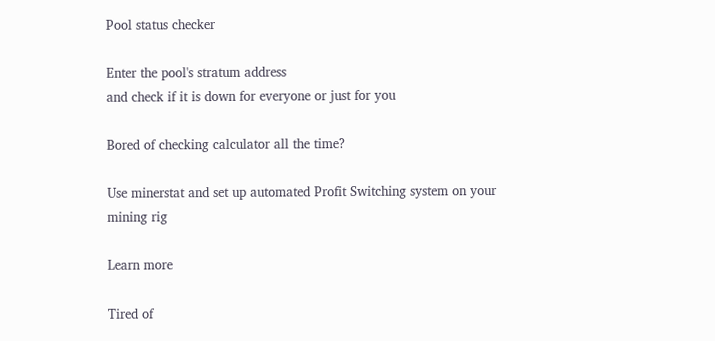Pool status checker

Enter the pool's stratum address
and check if it is down for everyone or just for you

Bored of checking calculator all the time?

Use minerstat and set up automated Profit Switching system on your mining rig

Learn more

Tired of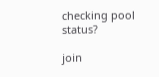checking pool status?

join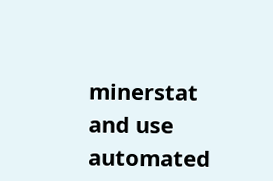minerstat and use automated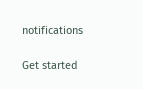notifications

Get started